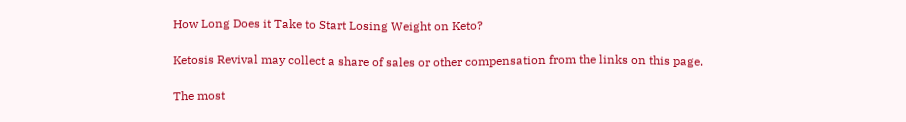How Long Does it Take to Start Losing Weight on Keto?

Ketosis Revival may collect a share of sales or other compensation from the links on this page.

The most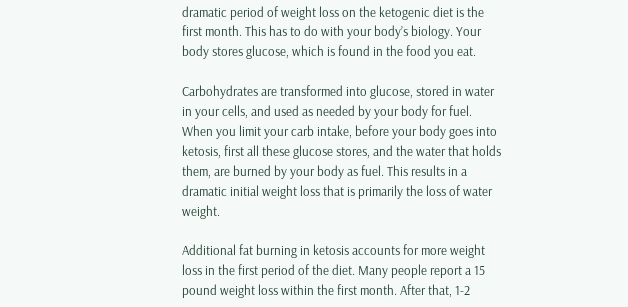dramatic period of weight loss on the ketogenic diet is the first month. This has to do with your body’s biology. Your body stores glucose, which is found in the food you eat.

Carbohydrates are transformed into glucose, stored in water in your cells, and used as needed by your body for fuel. When you limit your carb intake, before your body goes into ketosis, first all these glucose stores, and the water that holds them, are burned by your body as fuel. This results in a dramatic initial weight loss that is primarily the loss of water weight.

Additional fat burning in ketosis accounts for more weight loss in the first period of the diet. Many people report a 15 pound weight loss within the first month. After that, 1-2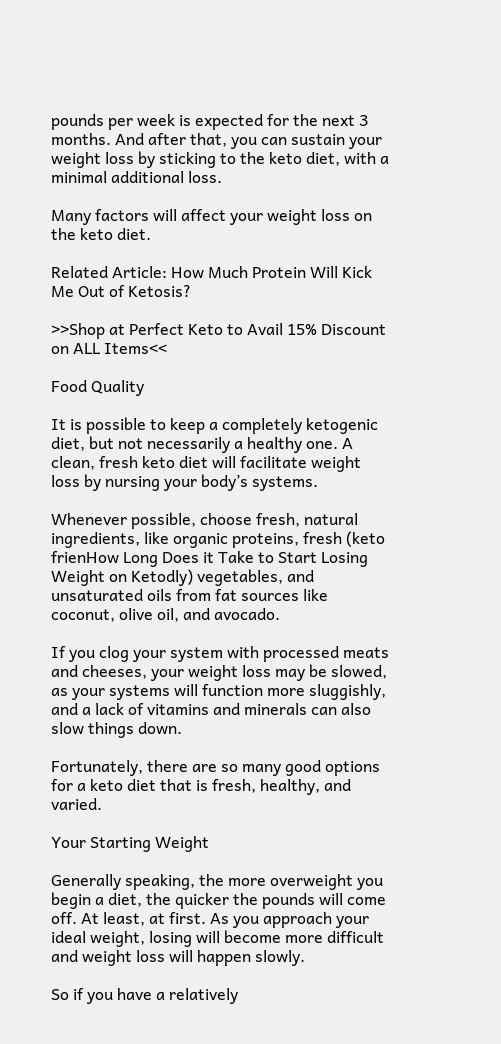pounds per week is expected for the next 3 months. And after that, you can sustain your weight loss by sticking to the keto diet, with a minimal additional loss.

Many factors will affect your weight loss on the keto diet.

Related Article: How Much Protein Will Kick Me Out of Ketosis?

>>Shop at Perfect Keto to Avail 15% Discount on ALL Items<<

Food Quality

It is possible to keep a completely ketogenic diet, but not necessarily a healthy one. A clean, fresh keto diet will facilitate weight loss by nursing your body’s systems.

Whenever possible, choose fresh, natural ingredients, like organic proteins, fresh (keto frienHow Long Does it Take to Start Losing Weight on Ketodly) vegetables, and unsaturated oils from fat sources like coconut, olive oil, and avocado.

If you clog your system with processed meats and cheeses, your weight loss may be slowed, as your systems will function more sluggishly, and a lack of vitamins and minerals can also slow things down.

Fortunately, there are so many good options for a keto diet that is fresh, healthy, and varied.

Your Starting Weight

Generally speaking, the more overweight you begin a diet, the quicker the pounds will come off. At least, at first. As you approach your ideal weight, losing will become more difficult and weight loss will happen slowly.

So if you have a relatively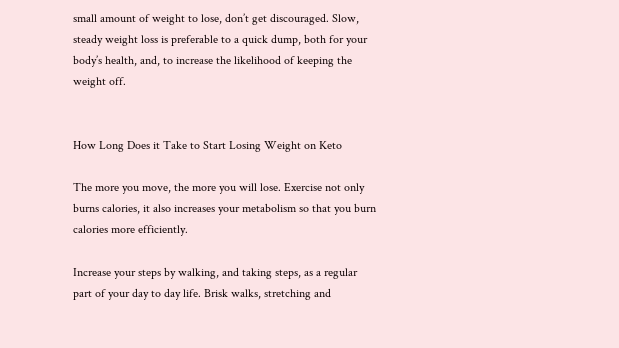small amount of weight to lose, don’t get discouraged. Slow, steady weight loss is preferable to a quick dump, both for your body’s health, and, to increase the likelihood of keeping the weight off.


How Long Does it Take to Start Losing Weight on Keto

The more you move, the more you will lose. Exercise not only burns calories, it also increases your metabolism so that you burn calories more efficiently.

Increase your steps by walking, and taking steps, as a regular part of your day to day life. Brisk walks, stretching and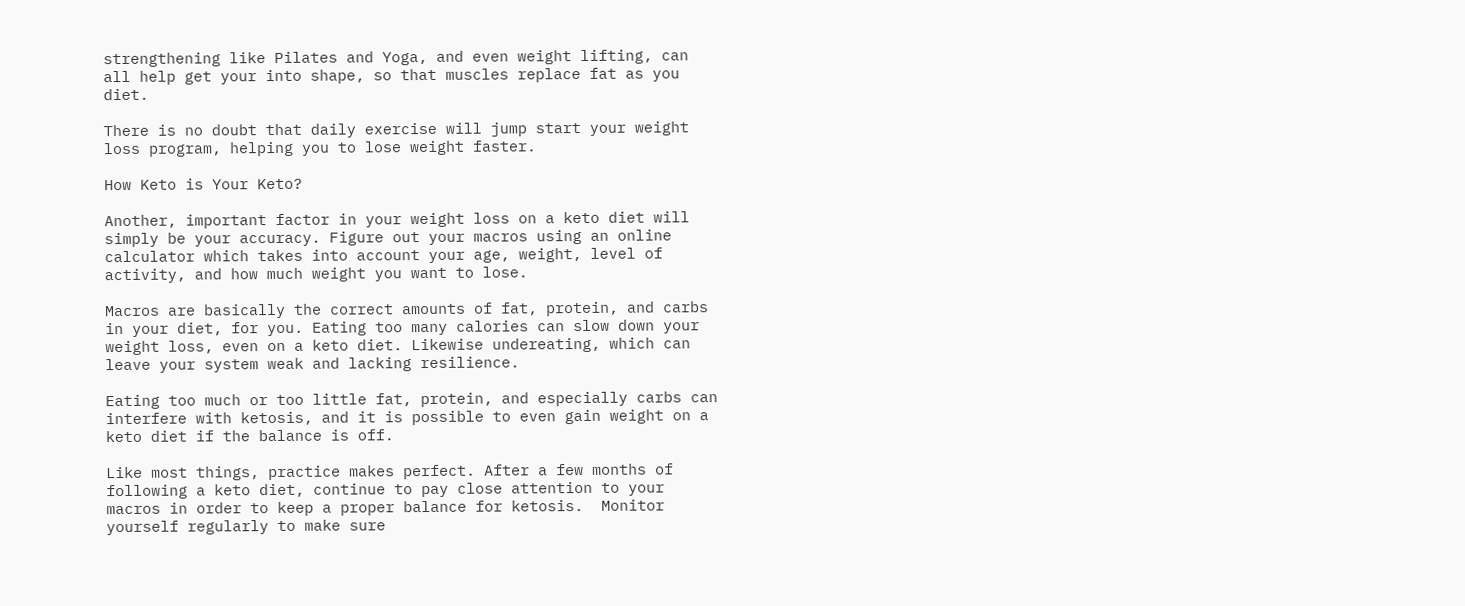strengthening like Pilates and Yoga, and even weight lifting, can all help get your into shape, so that muscles replace fat as you diet.

There is no doubt that daily exercise will jump start your weight loss program, helping you to lose weight faster.

How Keto is Your Keto?

Another, important factor in your weight loss on a keto diet will simply be your accuracy. Figure out your macros using an online calculator which takes into account your age, weight, level of activity, and how much weight you want to lose.

Macros are basically the correct amounts of fat, protein, and carbs in your diet, for you. Eating too many calories can slow down your weight loss, even on a keto diet. Likewise undereating, which can leave your system weak and lacking resilience.

Eating too much or too little fat, protein, and especially carbs can interfere with ketosis, and it is possible to even gain weight on a keto diet if the balance is off.

Like most things, practice makes perfect. After a few months of following a keto diet, continue to pay close attention to your macros in order to keep a proper balance for ketosis.  Monitor yourself regularly to make sure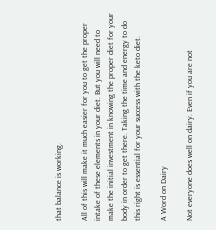that balance is working.

All of this will make it much easier for you to get the proper intake of these elements in your diet. But you will need to make the initial investment in knowing the proper diet for your body in order to get there. Taking the time and energy to do this right is essential for your success with the keto diet.

A Word on Dairy

Not everyone does well on dairy. Even if you are not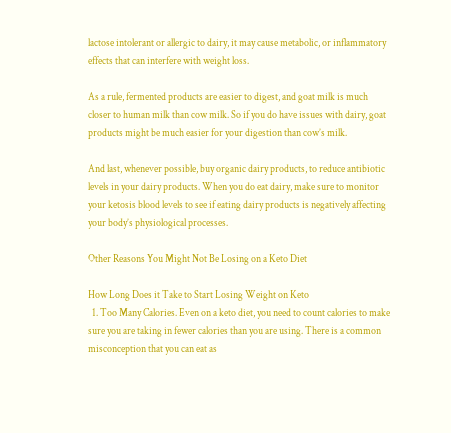lactose intolerant or allergic to dairy, it may cause metabolic, or inflammatory effects that can interfere with weight loss.

As a rule, fermented products are easier to digest, and goat milk is much closer to human milk than cow milk. So if you do have issues with dairy, goat products might be much easier for your digestion than cow’s milk.

And last, whenever possible, buy organic dairy products, to reduce antibiotic levels in your dairy products. When you do eat dairy, make sure to monitor your ketosis blood levels to see if eating dairy products is negatively affecting your body’s physiological processes.

Other Reasons You Might Not Be Losing on a Keto Diet

How Long Does it Take to Start Losing Weight on Keto
  1. Too Many Calories. Even on a keto diet, you need to count calories to make sure you are taking in fewer calories than you are using. There is a common misconception that you can eat as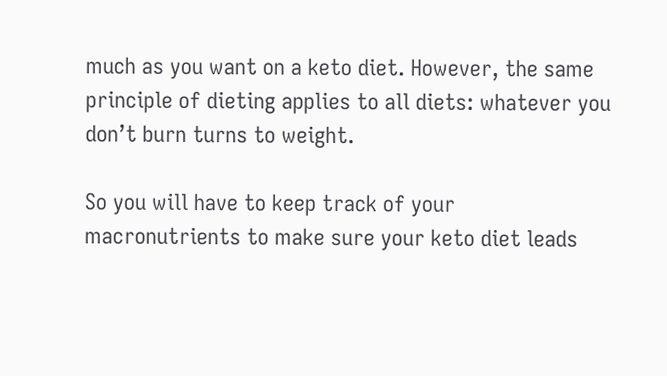much as you want on a keto diet. However, the same principle of dieting applies to all diets: whatever you don’t burn turns to weight.

So you will have to keep track of your macronutrients to make sure your keto diet leads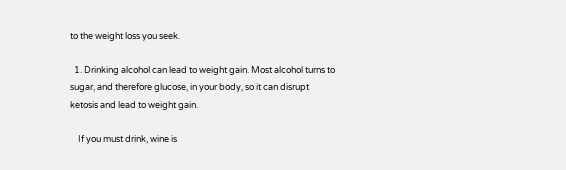to the weight loss you seek.

  1. Drinking alcohol can lead to weight gain. Most alcohol turns to sugar, and therefore glucose, in your body, so it can disrupt ketosis and lead to weight gain.

    If you must drink, wine is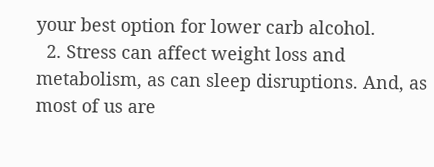your best option for lower carb alcohol.
  2. Stress can affect weight loss and metabolism, as can sleep disruptions. And, as most of us are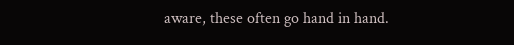aware, these often go hand in hand.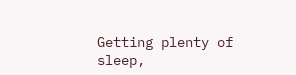Getting plenty of sleep,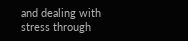and dealing with stress through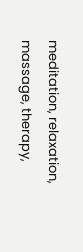meditation, relaxation, massage, therapy,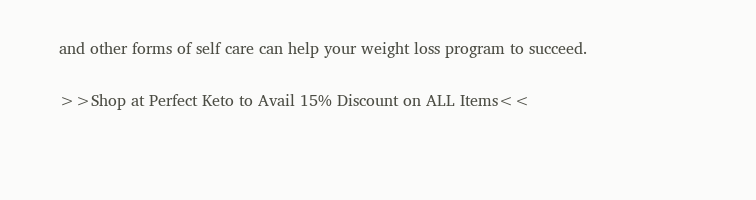and other forms of self care can help your weight loss program to succeed.

>>Shop at Perfect Keto to Avail 15% Discount on ALL Items<<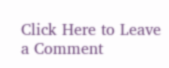Click Here to Leave a Comment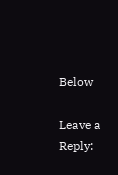Below

Leave a Reply: